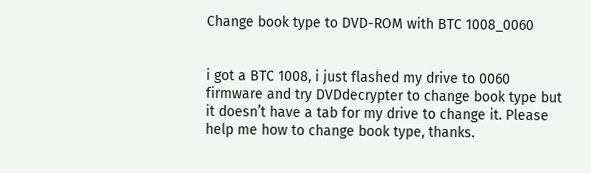Change book type to DVD-ROM with BTC 1008_0060


i got a BTC 1008, i just flashed my drive to 0060 firmware and try DVDdecrypter to change book type but it doesn’t have a tab for my drive to change it. Please help me how to change book type, thanks.